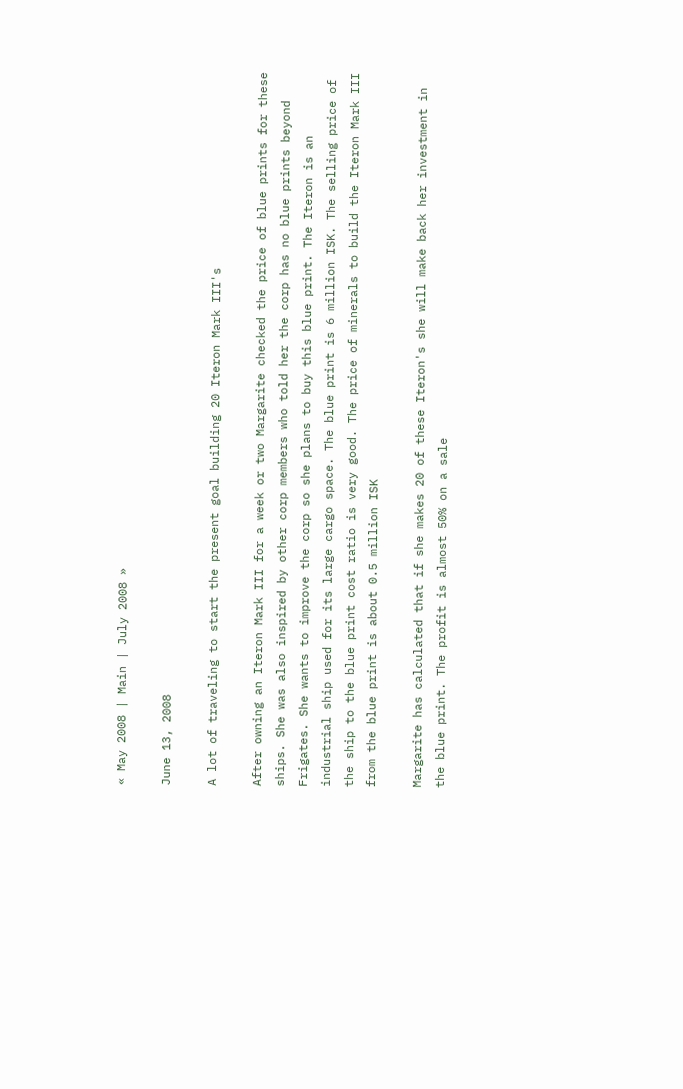« May 2008 | Main | July 2008 »

June 13, 2008

A lot of traveling to start the present goal building 20 Iteron Mark III's

After owning an Iteron Mark III for a week or two Margarite checked the price of blue prints for these ships. She was also inspired by other corp members who told her the corp has no blue prints beyond Frigates. She wants to improve the corp so she plans to buy this blue print. The Iteron is an industrial ship used for its large cargo space. The blue print is 6 million ISK. The selling price of the ship to the blue print cost ratio is very good. The price of minerals to build the Iteron Mark III from the blue print is about 0.5 million ISK

Margarite has calculated that if she makes 20 of these Iteron's she will make back her investment in the blue print. The profit is almost 50% on a sale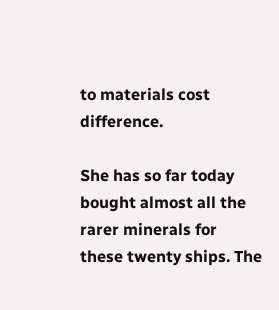to materials cost difference.

She has so far today bought almost all the rarer minerals for these twenty ships. The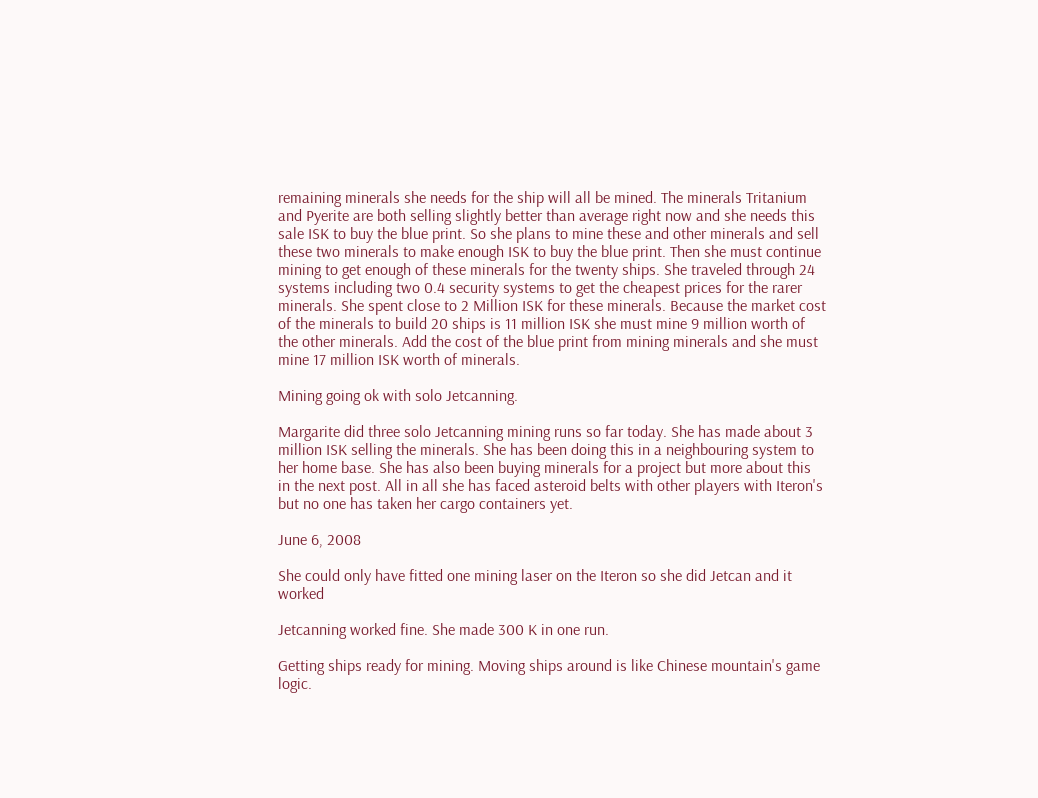remaining minerals she needs for the ship will all be mined. The minerals Tritanium and Pyerite are both selling slightly better than average right now and she needs this sale ISK to buy the blue print. So she plans to mine these and other minerals and sell these two minerals to make enough ISK to buy the blue print. Then she must continue mining to get enough of these minerals for the twenty ships. She traveled through 24 systems including two 0.4 security systems to get the cheapest prices for the rarer minerals. She spent close to 2 Million ISK for these minerals. Because the market cost of the minerals to build 20 ships is 11 million ISK she must mine 9 million worth of the other minerals. Add the cost of the blue print from mining minerals and she must mine 17 million ISK worth of minerals.

Mining going ok with solo Jetcanning.

Margarite did three solo Jetcanning mining runs so far today. She has made about 3 million ISK selling the minerals. She has been doing this in a neighbouring system to her home base. She has also been buying minerals for a project but more about this in the next post. All in all she has faced asteroid belts with other players with Iteron's but no one has taken her cargo containers yet.

June 6, 2008

She could only have fitted one mining laser on the Iteron so she did Jetcan and it worked

Jetcanning worked fine. She made 300 K in one run.

Getting ships ready for mining. Moving ships around is like Chinese mountain's game logic.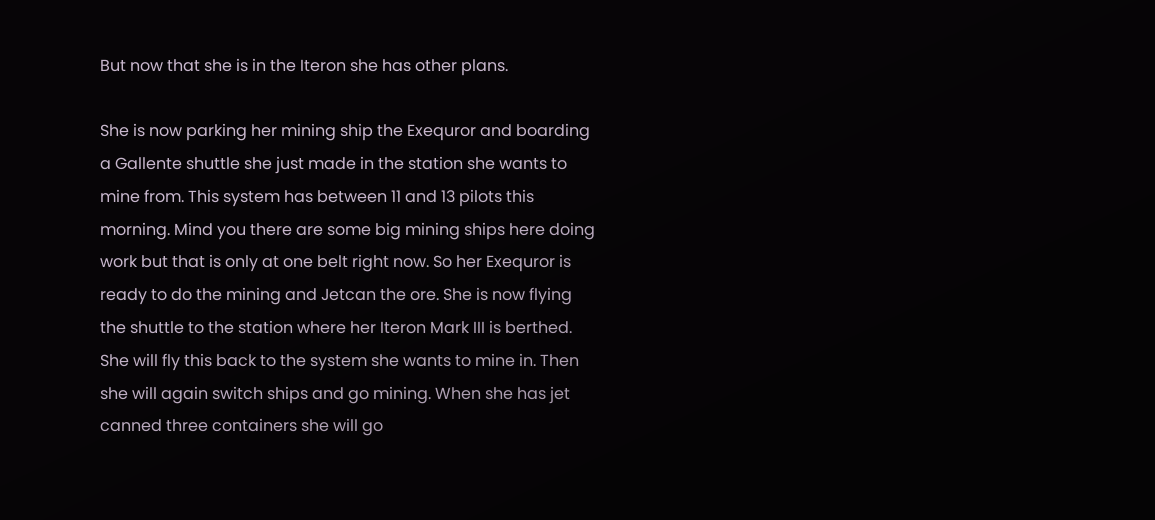But now that she is in the Iteron she has other plans.

She is now parking her mining ship the Exequror and boarding a Gallente shuttle she just made in the station she wants to mine from. This system has between 11 and 13 pilots this morning. Mind you there are some big mining ships here doing work but that is only at one belt right now. So her Exequror is ready to do the mining and Jetcan the ore. She is now flying the shuttle to the station where her Iteron Mark III is berthed. She will fly this back to the system she wants to mine in. Then she will again switch ships and go mining. When she has jet canned three containers she will go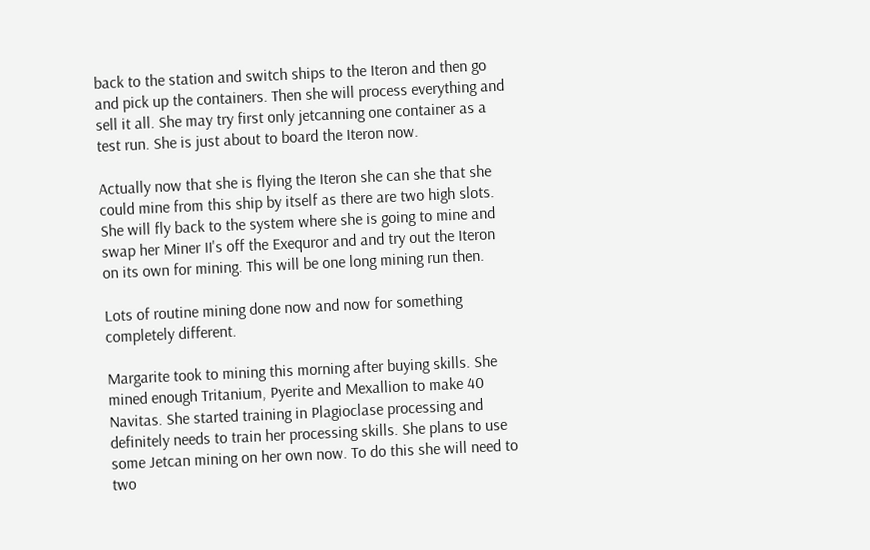back to the station and switch ships to the Iteron and then go and pick up the containers. Then she will process everything and sell it all. She may try first only jetcanning one container as a test run. She is just about to board the Iteron now.

Actually now that she is flying the Iteron she can she that she could mine from this ship by itself as there are two high slots. She will fly back to the system where she is going to mine and swap her Miner II's off the Exequror and and try out the Iteron on its own for mining. This will be one long mining run then.

Lots of routine mining done now and now for something completely different.

Margarite took to mining this morning after buying skills. She mined enough Tritanium, Pyerite and Mexallion to make 40 Navitas. She started training in Plagioclase processing and definitely needs to train her processing skills. She plans to use some Jetcan mining on her own now. To do this she will need to two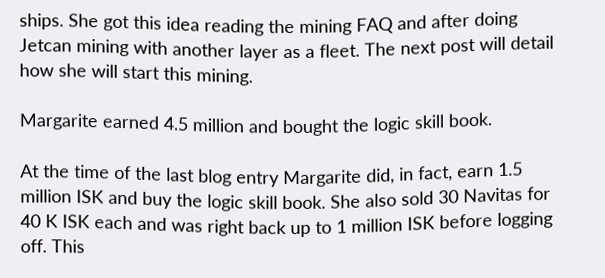ships. She got this idea reading the mining FAQ and after doing Jetcan mining with another layer as a fleet. The next post will detail how she will start this mining.

Margarite earned 4.5 million and bought the logic skill book.

At the time of the last blog entry Margarite did, in fact, earn 1.5 million ISK and buy the logic skill book. She also sold 30 Navitas for 40 K ISK each and was right back up to 1 million ISK before logging off. This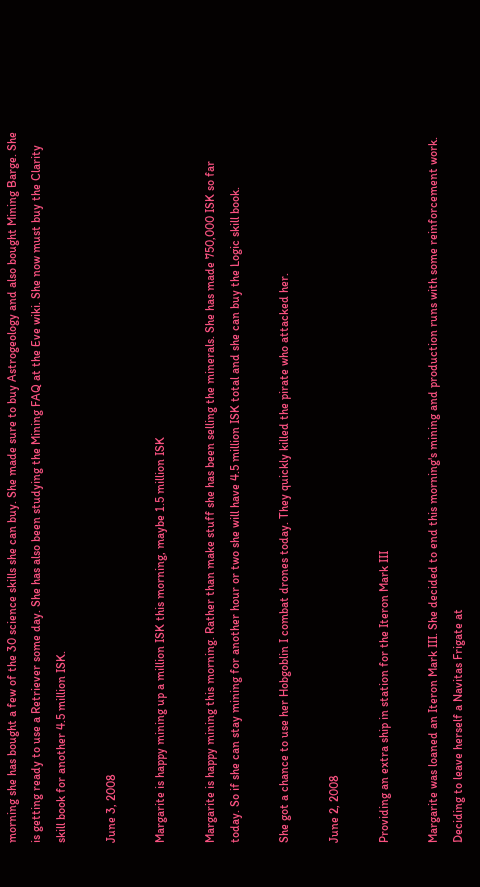morning she has bought a few of the 30 science skills she can buy. She made sure to buy Astrogeology and also bought Mining Barge. She is getting ready to use a Retriever some day. She has also been studying the Mining FAQ at the Eve wiki. She now must buy the Clarity skill book for another 4.5 million ISK.

June 3, 2008

Margarite is happy mining up a million ISK this morning, maybe 1.5 million ISK

Margarite is happy mining this morning. Rather than make stuff she has been selling the minerals. She has made 750,000 ISK so far today. So if she can stay mining for another hour or two she will have 4.5 million ISK total and she can buy the Logic skill book.

She got a chance to use her Hobgoblin I combat drones today. They quickly killed the pirate who attacked her.

June 2, 2008

Providing an extra ship in station for the Iteron Mark III

Margarite was loaned an Iteron Mark III. She decided to end this morning's mining and production runs with some reinforcement work. Deciding to leave herself a Navitas Frigate at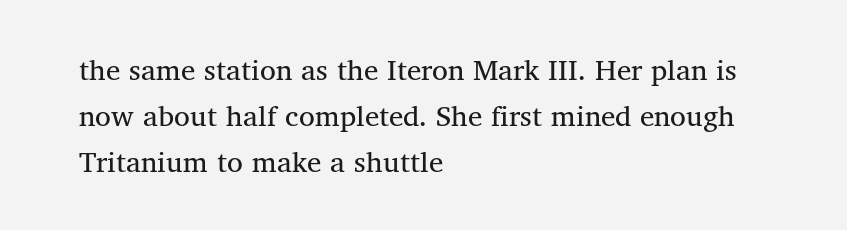the same station as the Iteron Mark III. Her plan is now about half completed. She first mined enough Tritanium to make a shuttle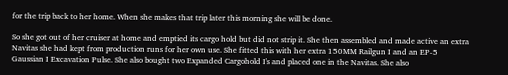for the trip back to her home. When she makes that trip later this morning she will be done.

So she got out of her cruiser at home and emptied its cargo hold but did not strip it. She then assembled and made active an extra Navitas she had kept from production runs for her own use. She fitted this with her extra 150MM Railgun I and an EP-5 Gaussian I Excavation Pulse. She also bought two Expanded Cargohold I's and placed one in the Navitas. She also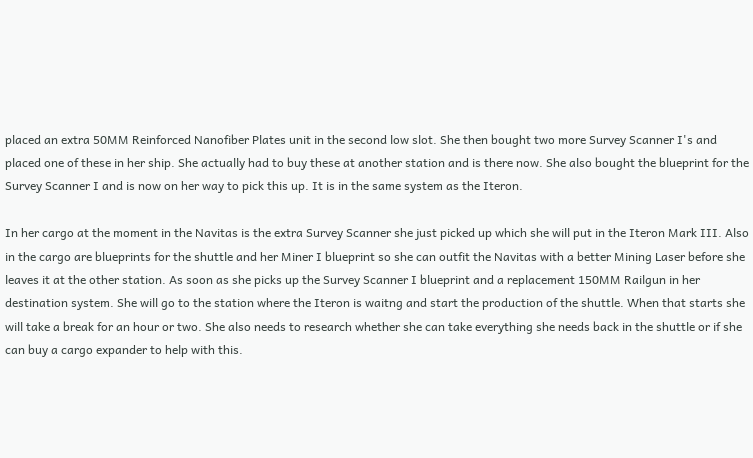placed an extra 50MM Reinforced Nanofiber Plates unit in the second low slot. She then bought two more Survey Scanner I's and placed one of these in her ship. She actually had to buy these at another station and is there now. She also bought the blueprint for the Survey Scanner I and is now on her way to pick this up. It is in the same system as the Iteron.

In her cargo at the moment in the Navitas is the extra Survey Scanner she just picked up which she will put in the Iteron Mark III. Also in the cargo are blueprints for the shuttle and her Miner I blueprint so she can outfit the Navitas with a better Mining Laser before she leaves it at the other station. As soon as she picks up the Survey Scanner I blueprint and a replacement 150MM Railgun in her destination system. She will go to the station where the Iteron is waitng and start the production of the shuttle. When that starts she will take a break for an hour or two. She also needs to research whether she can take everything she needs back in the shuttle or if she can buy a cargo expander to help with this.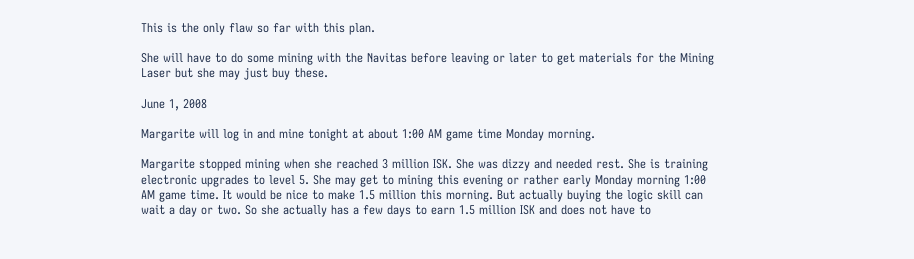This is the only flaw so far with this plan.

She will have to do some mining with the Navitas before leaving or later to get materials for the Mining Laser but she may just buy these.

June 1, 2008

Margarite will log in and mine tonight at about 1:00 AM game time Monday morning.

Margarite stopped mining when she reached 3 million ISK. She was dizzy and needed rest. She is training electronic upgrades to level 5. She may get to mining this evening or rather early Monday morning 1:00 AM game time. It would be nice to make 1.5 million this morning. But actually buying the logic skill can wait a day or two. So she actually has a few days to earn 1.5 million ISK and does not have to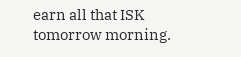earn all that ISK tomorrow morning.